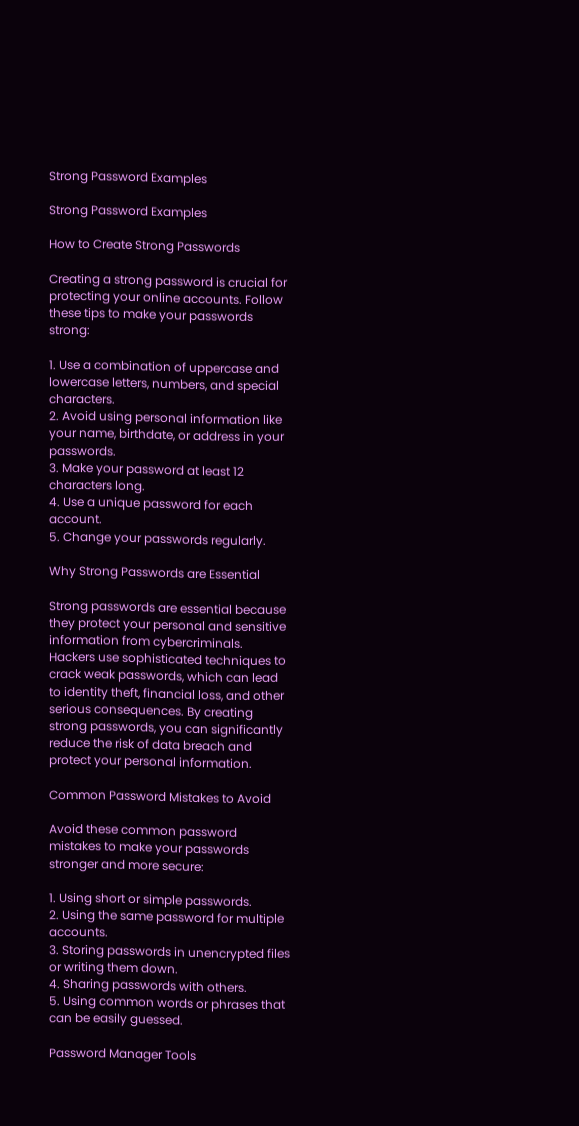Strong Password Examples

Strong Password Examples

How to Create Strong Passwords

Creating a strong password is crucial for protecting your online accounts. Follow these tips to make your passwords strong:

1. Use a combination of uppercase and lowercase letters, numbers, and special characters.
2. Avoid using personal information like your name, birthdate, or address in your passwords.
3. Make your password at least 12 characters long.
4. Use a unique password for each account.
5. Change your passwords regularly.

Why Strong Passwords are Essential

Strong passwords are essential because they protect your personal and sensitive information from cybercriminals. Hackers use sophisticated techniques to crack weak passwords, which can lead to identity theft, financial loss, and other serious consequences. By creating strong passwords, you can significantly reduce the risk of data breach and protect your personal information.

Common Password Mistakes to Avoid

Avoid these common password mistakes to make your passwords stronger and more secure:

1. Using short or simple passwords.
2. Using the same password for multiple accounts.
3. Storing passwords in unencrypted files or writing them down.
4. Sharing passwords with others.
5. Using common words or phrases that can be easily guessed.

Password Manager Tools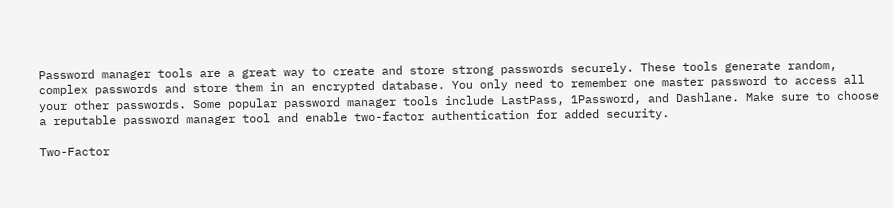Password manager tools are a great way to create and store strong passwords securely. These tools generate random, complex passwords and store them in an encrypted database. You only need to remember one master password to access all your other passwords. Some popular password manager tools include LastPass, 1Password, and Dashlane. Make sure to choose a reputable password manager tool and enable two-factor authentication for added security.

Two-Factor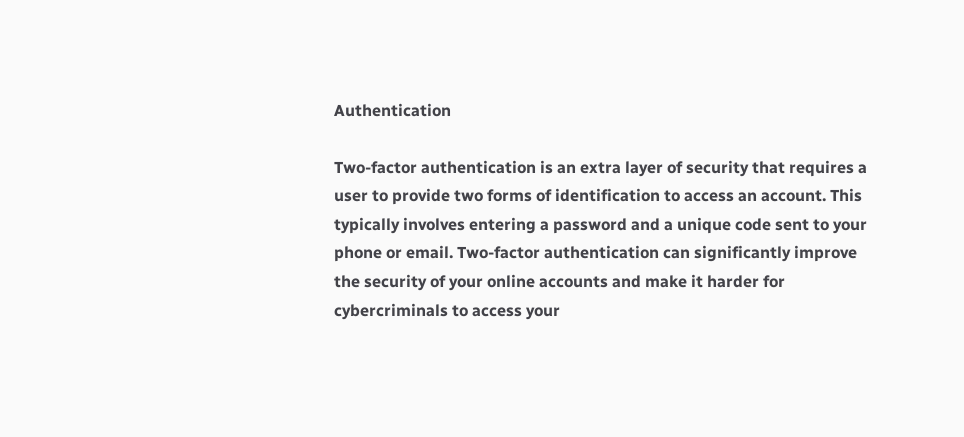Authentication

Two-factor authentication is an extra layer of security that requires a user to provide two forms of identification to access an account. This typically involves entering a password and a unique code sent to your phone or email. Two-factor authentication can significantly improve the security of your online accounts and make it harder for cybercriminals to access your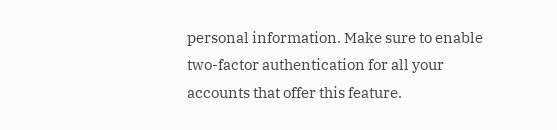personal information. Make sure to enable two-factor authentication for all your accounts that offer this feature.